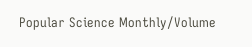Popular Science Monthly/Volume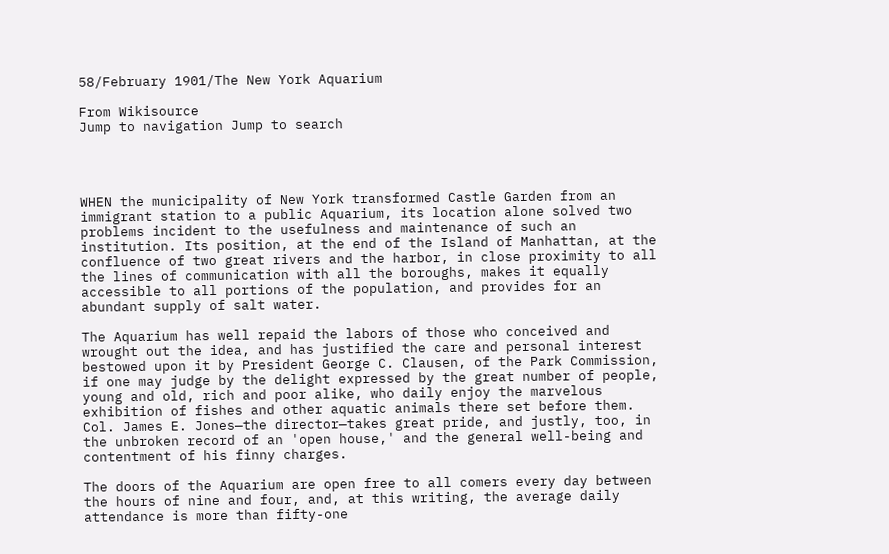58/February 1901/The New York Aquarium

From Wikisource
Jump to navigation Jump to search




WHEN the municipality of New York transformed Castle Garden from an immigrant station to a public Aquarium, its location alone solved two problems incident to the usefulness and maintenance of such an institution. Its position, at the end of the Island of Manhattan, at the confluence of two great rivers and the harbor, in close proximity to all the lines of communication with all the boroughs, makes it equally accessible to all portions of the population, and provides for an abundant supply of salt water.

The Aquarium has well repaid the labors of those who conceived and wrought out the idea, and has justified the care and personal interest bestowed upon it by President George C. Clausen, of the Park Commission, if one may judge by the delight expressed by the great number of people, young and old, rich and poor alike, who daily enjoy the marvelous exhibition of fishes and other aquatic animals there set before them. Col. James E. Jones—the director—takes great pride, and justly, too, in the unbroken record of an 'open house,' and the general well-being and contentment of his finny charges.

The doors of the Aquarium are open free to all comers every day between the hours of nine and four, and, at this writing, the average daily attendance is more than fifty-one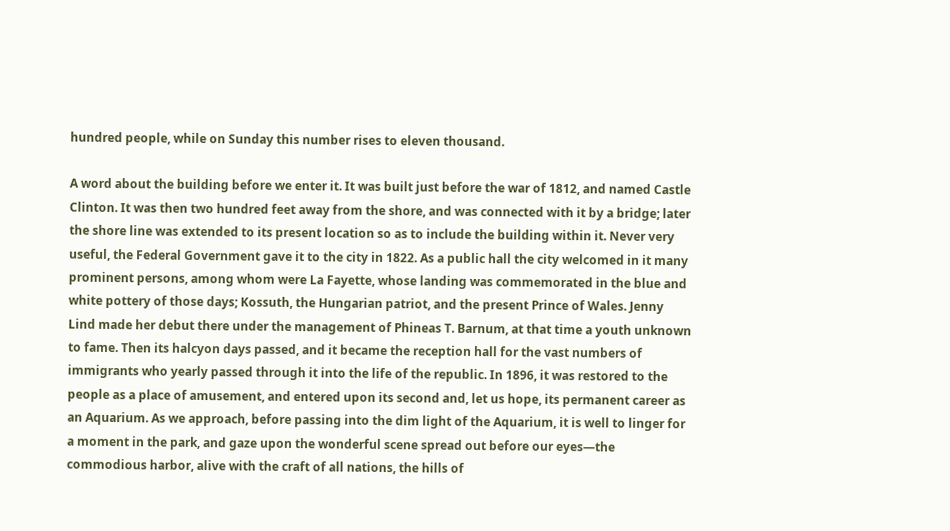hundred people, while on Sunday this number rises to eleven thousand.

A word about the building before we enter it. It was built just before the war of 1812, and named Castle Clinton. It was then two hundred feet away from the shore, and was connected with it by a bridge; later the shore line was extended to its present location so as to include the building within it. Never very useful, the Federal Government gave it to the city in 1822. As a public hall the city welcomed in it many prominent persons, among whom were La Fayette, whose landing was commemorated in the blue and white pottery of those days; Kossuth, the Hungarian patriot, and the present Prince of Wales. Jenny Lind made her debut there under the management of Phineas T. Barnum, at that time a youth unknown to fame. Then its halcyon days passed, and it became the reception hall for the vast numbers of immigrants who yearly passed through it into the life of the republic. In 1896, it was restored to the people as a place of amusement, and entered upon its second and, let us hope, its permanent career as an Aquarium. As we approach, before passing into the dim light of the Aquarium, it is well to linger for a moment in the park, and gaze upon the wonderful scene spread out before our eyes—the commodious harbor, alive with the craft of all nations, the hills of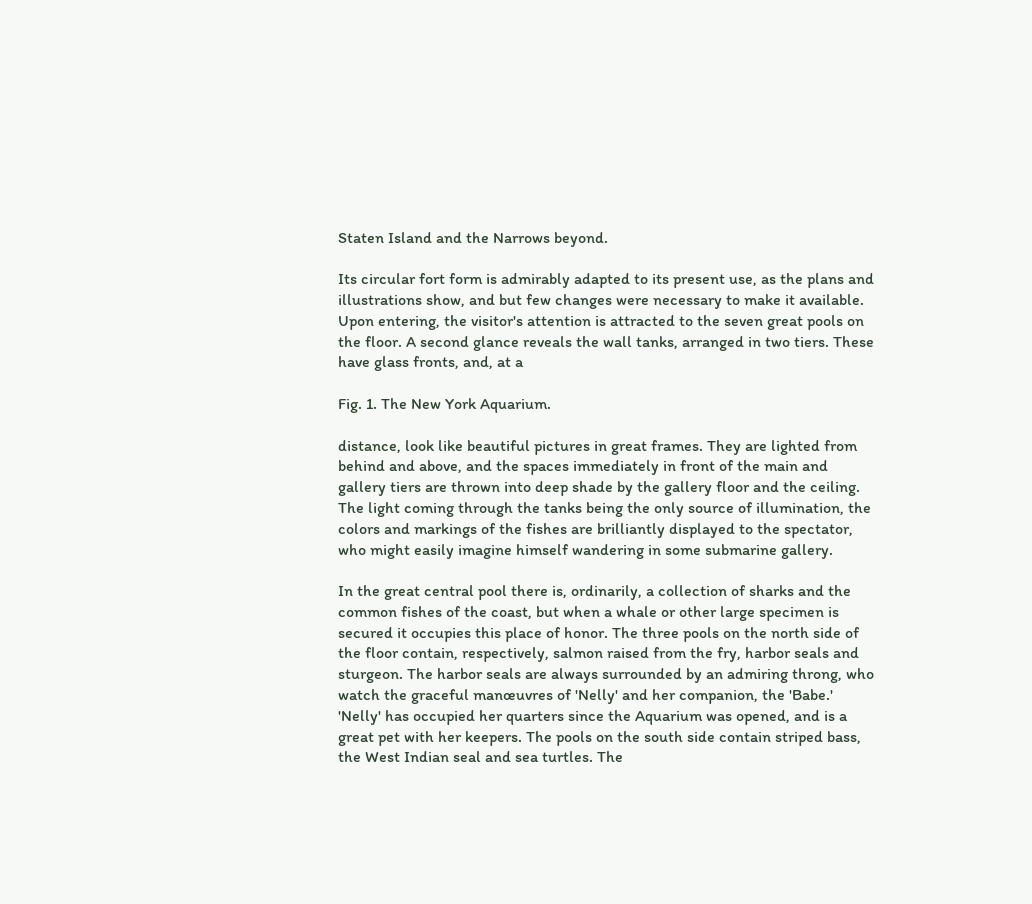Staten Island and the Narrows beyond.

Its circular fort form is admirably adapted to its present use, as the plans and illustrations show, and but few changes were necessary to make it available. Upon entering, the visitor's attention is attracted to the seven great pools on the floor. A second glance reveals the wall tanks, arranged in two tiers. These have glass fronts, and, at a

Fig. 1. The New York Aquarium.

distance, look like beautiful pictures in great frames. They are lighted from behind and above, and the spaces immediately in front of the main and gallery tiers are thrown into deep shade by the gallery floor and the ceiling. The light coming through the tanks being the only source of illumination, the colors and markings of the fishes are brilliantly displayed to the spectator, who might easily imagine himself wandering in some submarine gallery.

In the great central pool there is, ordinarily, a collection of sharks and the common fishes of the coast, but when a whale or other large specimen is secured it occupies this place of honor. The three pools on the north side of the floor contain, respectively, salmon raised from the fry, harbor seals and sturgeon. The harbor seals are always surrounded by an admiring throng, who watch the graceful manœuvres of 'Nelly' and her companion, the 'Babe.' 'Nelly' has occupied her quarters since the Aquarium was opened, and is a great pet with her keepers. The pools on the south side contain striped bass, the West Indian seal and sea turtles. The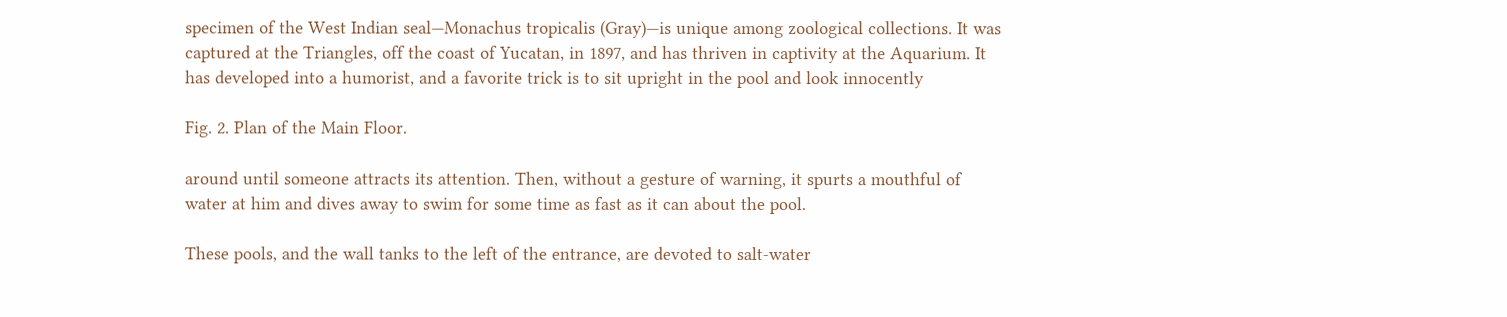specimen of the West Indian seal—Monachus tropicalis (Gray)—is unique among zoological collections. It was captured at the Triangles, off the coast of Yucatan, in 1897, and has thriven in captivity at the Aquarium. It has developed into a humorist, and a favorite trick is to sit upright in the pool and look innocently

Fig. 2. Plan of the Main Floor.

around until someone attracts its attention. Then, without a gesture of warning, it spurts a mouthful of water at him and dives away to swim for some time as fast as it can about the pool.

These pools, and the wall tanks to the left of the entrance, are devoted to salt-water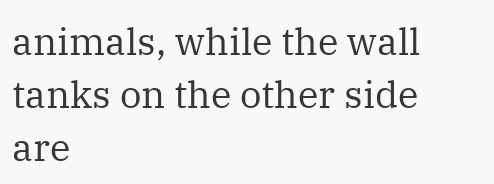animals, while the wall tanks on the other side are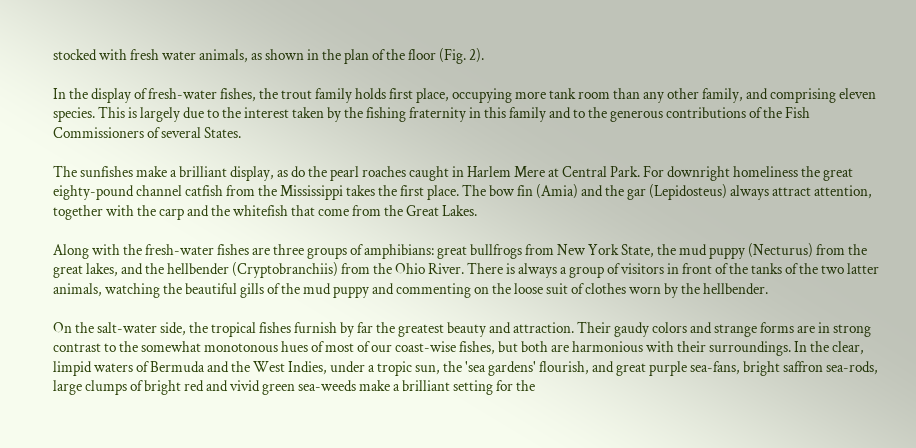stocked with fresh water animals, as shown in the plan of the floor (Fig. 2).

In the display of fresh-water fishes, the trout family holds first place, occupying more tank room than any other family, and comprising eleven species. This is largely due to the interest taken by the fishing fraternity in this family and to the generous contributions of the Fish Commissioners of several States.

The sunfishes make a brilliant display, as do the pearl roaches caught in Harlem Mere at Central Park. For downright homeliness the great eighty-pound channel catfish from the Mississippi takes the first place. The bow fin (Amia) and the gar (Lepidosteus) always attract attention, together with the carp and the whitefish that come from the Great Lakes.

Along with the fresh-water fishes are three groups of amphibians: great bullfrogs from New York State, the mud puppy (Necturus) from the great lakes, and the hellbender (Cryptobranchiis) from the Ohio River. There is always a group of visitors in front of the tanks of the two latter animals, watching the beautiful gills of the mud puppy and commenting on the loose suit of clothes worn by the hellbender.

On the salt-water side, the tropical fishes furnish by far the greatest beauty and attraction. Their gaudy colors and strange forms are in strong contrast to the somewhat monotonous hues of most of our coast-wise fishes, but both are harmonious with their surroundings. In the clear, limpid waters of Bermuda and the West Indies, under a tropic sun, the 'sea gardens' flourish, and great purple sea-fans, bright saffron sea-rods, large clumps of bright red and vivid green sea-weeds make a brilliant setting for the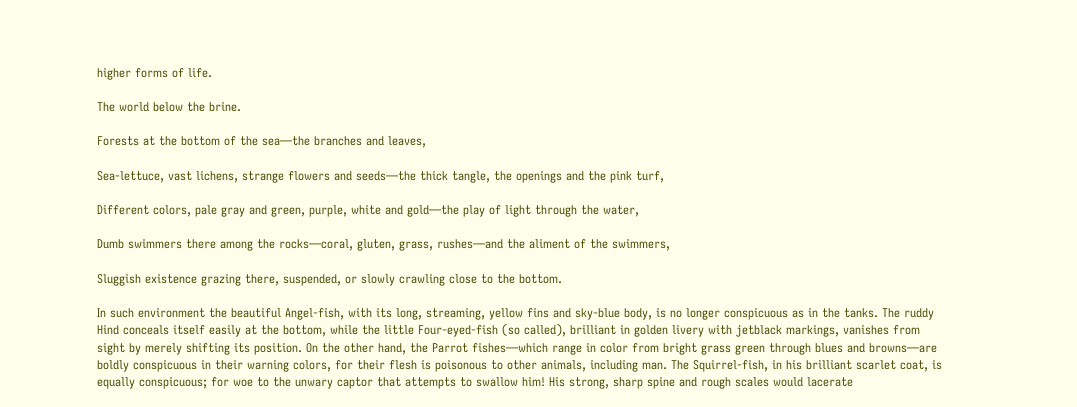higher forms of life.

The world below the brine.

Forests at the bottom of the sea—the branches and leaves,

Sea-lettuce, vast lichens, strange flowers and seeds—the thick tangle, the openings and the pink turf,

Different colors, pale gray and green, purple, white and gold—the play of light through the water,

Dumb swimmers there among the rocks—coral, gluten, grass, rushes—and the aliment of the swimmers,

Sluggish existence grazing there, suspended, or slowly crawling close to the bottom.

In such environment the beautiful Angel-fish, with its long, streaming, yellow fins and sky-blue body, is no longer conspicuous as in the tanks. The ruddy Hind conceals itself easily at the bottom, while the little Four-eyed-fish (so called), brilliant in golden livery with jetblack markings, vanishes from sight by merely shifting its position. On the other hand, the Parrot fishes—which range in color from bright grass green through blues and browns—are boldly conspicuous in their warning colors, for their flesh is poisonous to other animals, including man. The Squirrel-fish, in his brilliant scarlet coat, is equally conspicuous; for woe to the unwary captor that attempts to swallow him! His strong, sharp spine and rough scales would lacerate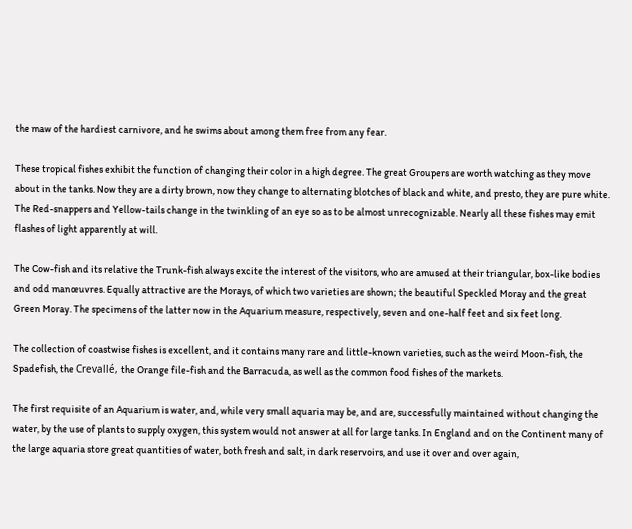the maw of the hardiest carnivore, and he swims about among them free from any fear.

These tropical fishes exhibit the function of changing their color in a high degree. The great Groupers are worth watching as they move about in the tanks. Now they are a dirty brown, now they change to alternating blotches of black and white, and presto, they are pure white. The Red-snappers and Yellow-tails change in the twinkling of an eye so as to be almost unrecognizable. Nearly all these fishes may emit flashes of light apparently at will.

The Cow-fish and its relative the Trunk-fish always excite the interest of the visitors, who are amused at their triangular, box-like bodies and odd manœuvres. Equally attractive are the Morays, of which two varieties are shown; the beautiful Speckled Moray and the great Green Moray. The specimens of the latter now in the Aquarium measure, respectively, seven and one-half feet and six feet long.

The collection of coastwise fishes is excellent, and it contains many rare and little-known varieties, such as the weird Moon-fish, the Spadefish, the Crevallé, the Orange file-fish and the Barracuda, as well as the common food fishes of the markets.

The first requisite of an Aquarium is water, and, while very small aquaria may be, and are, successfully maintained without changing the water, by the use of plants to supply oxygen, this system would not answer at all for large tanks. In England and on the Continent many of the large aquaria store great quantities of water, both fresh and salt, in dark reservoirs, and use it over and over again,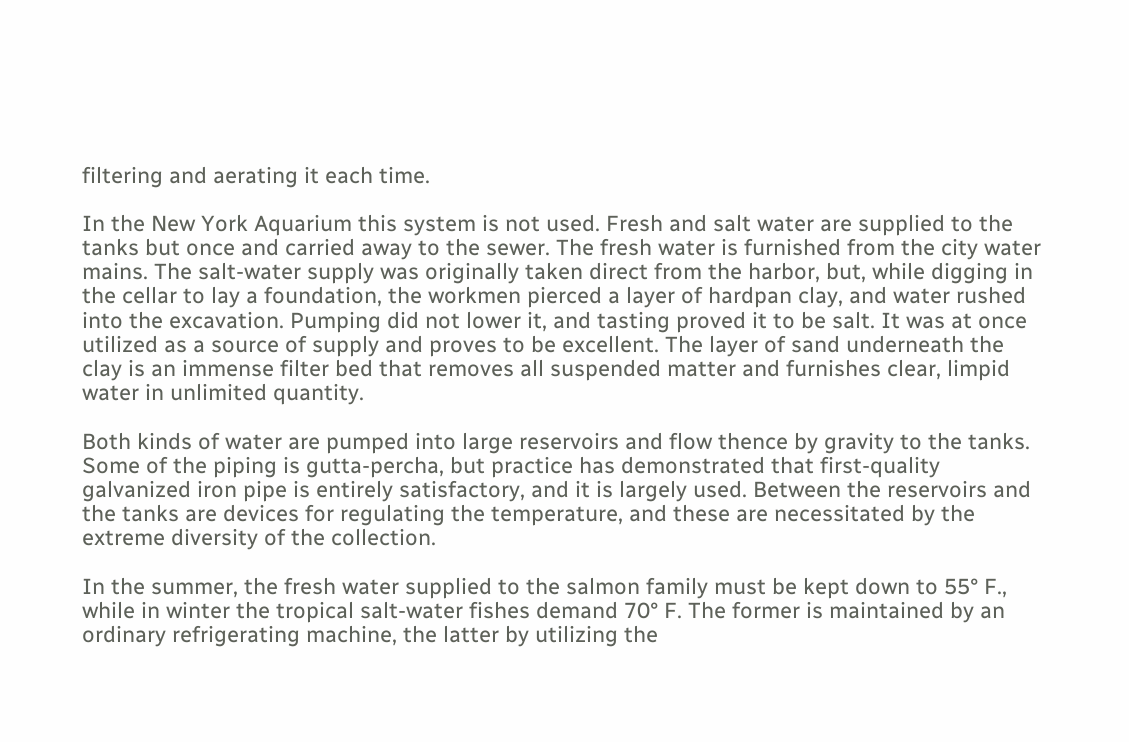filtering and aerating it each time.

In the New York Aquarium this system is not used. Fresh and salt water are supplied to the tanks but once and carried away to the sewer. The fresh water is furnished from the city water mains. The salt-water supply was originally taken direct from the harbor, but, while digging in the cellar to lay a foundation, the workmen pierced a layer of hardpan clay, and water rushed into the excavation. Pumping did not lower it, and tasting proved it to be salt. It was at once utilized as a source of supply and proves to be excellent. The layer of sand underneath the clay is an immense filter bed that removes all suspended matter and furnishes clear, limpid water in unlimited quantity.

Both kinds of water are pumped into large reservoirs and flow thence by gravity to the tanks. Some of the piping is gutta-percha, but practice has demonstrated that first-quality galvanized iron pipe is entirely satisfactory, and it is largely used. Between the reservoirs and the tanks are devices for regulating the temperature, and these are necessitated by the extreme diversity of the collection.

In the summer, the fresh water supplied to the salmon family must be kept down to 55° F., while in winter the tropical salt-water fishes demand 70° F. The former is maintained by an ordinary refrigerating machine, the latter by utilizing the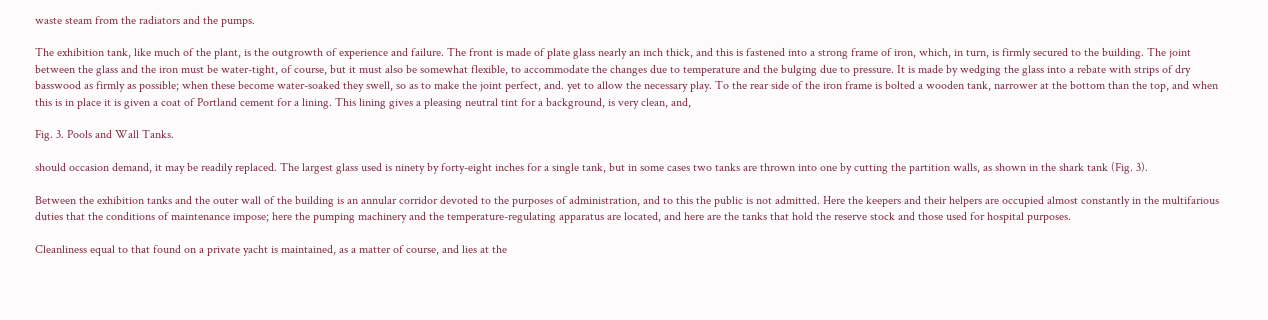waste steam from the radiators and the pumps.

The exhibition tank, like much of the plant, is the outgrowth of experience and failure. The front is made of plate glass nearly an inch thick, and this is fastened into a strong frame of iron, which, in turn, is firmly secured to the building. The joint between the glass and the iron must be water-tight, of course, but it must also be somewhat flexible, to accommodate the changes due to temperature and the bulging due to pressure. It is made by wedging the glass into a rebate with strips of dry basswood as firmly as possible; when these become water-soaked they swell, so as to make the joint perfect, and. yet to allow the necessary play. To the rear side of the iron frame is bolted a wooden tank, narrower at the bottom than the top, and when this is in place it is given a coat of Portland cement for a lining. This lining gives a pleasing neutral tint for a background, is very clean, and,

Fig. 3. Pools and Wall Tanks.

should occasion demand, it may be readily replaced. The largest glass used is ninety by forty-eight inches for a single tank, but in some cases two tanks are thrown into one by cutting the partition walls, as shown in the shark tank (Fig. 3).

Between the exhibition tanks and the outer wall of the building is an annular corridor devoted to the purposes of administration, and to this the public is not admitted. Here the keepers and their helpers are occupied almost constantly in the multifarious duties that the conditions of maintenance impose; here the pumping machinery and the temperature-regulating apparatus are located, and here are the tanks that hold the reserve stock and those used for hospital purposes.

Cleanliness equal to that found on a private yacht is maintained, as a matter of course, and lies at the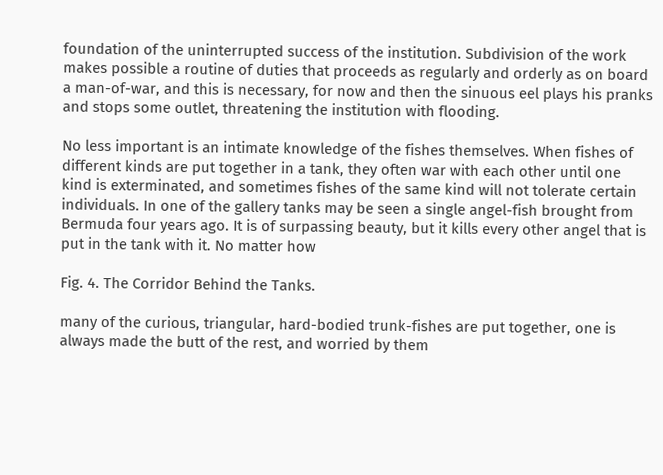foundation of the uninterrupted success of the institution. Subdivision of the work makes possible a routine of duties that proceeds as regularly and orderly as on board a man-of-war, and this is necessary, for now and then the sinuous eel plays his pranks and stops some outlet, threatening the institution with flooding.

No less important is an intimate knowledge of the fishes themselves. When fishes of different kinds are put together in a tank, they often war with each other until one kind is exterminated, and sometimes fishes of the same kind will not tolerate certain individuals. In one of the gallery tanks may be seen a single angel-fish brought from Bermuda four years ago. It is of surpassing beauty, but it kills every other angel that is put in the tank with it. No matter how

Fig. 4. The Corridor Behind the Tanks.

many of the curious, triangular, hard-bodied trunk-fishes are put together, one is always made the butt of the rest, and worried by them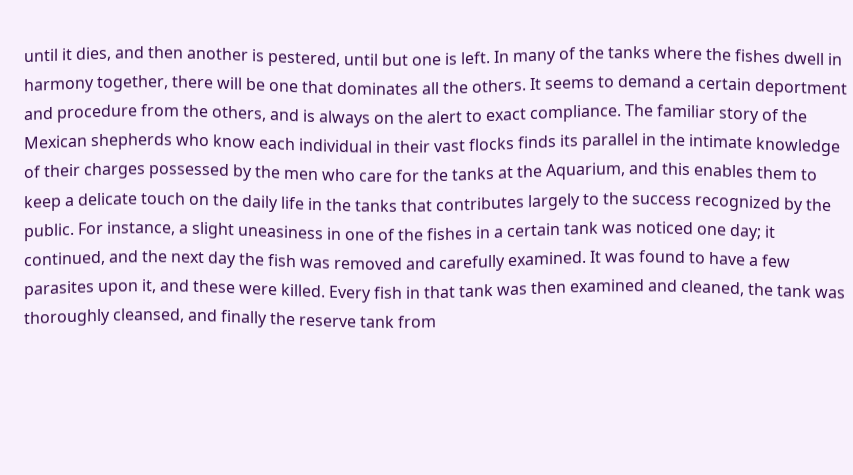until it dies, and then another is pestered, until but one is left. In many of the tanks where the fishes dwell in harmony together, there will be one that dominates all the others. It seems to demand a certain deportment and procedure from the others, and is always on the alert to exact compliance. The familiar story of the Mexican shepherds who know each individual in their vast flocks finds its parallel in the intimate knowledge of their charges possessed by the men who care for the tanks at the Aquarium, and this enables them to keep a delicate touch on the daily life in the tanks that contributes largely to the success recognized by the public. For instance, a slight uneasiness in one of the fishes in a certain tank was noticed one day; it continued, and the next day the fish was removed and carefully examined. It was found to have a few parasites upon it, and these were killed. Every fish in that tank was then examined and cleaned, the tank was thoroughly cleansed, and finally the reserve tank from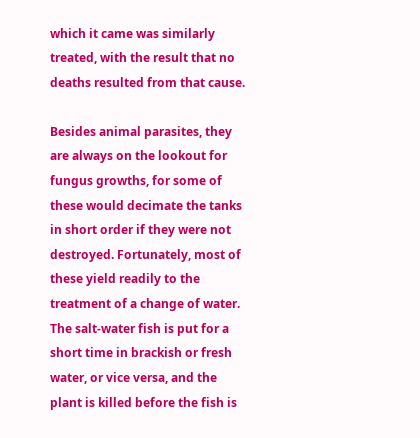which it came was similarly treated, with the result that no deaths resulted from that cause.

Besides animal parasites, they are always on the lookout for fungus growths, for some of these would decimate the tanks in short order if they were not destroyed. Fortunately, most of these yield readily to the treatment of a change of water. The salt-water fish is put for a short time in brackish or fresh water, or vice versa, and the plant is killed before the fish is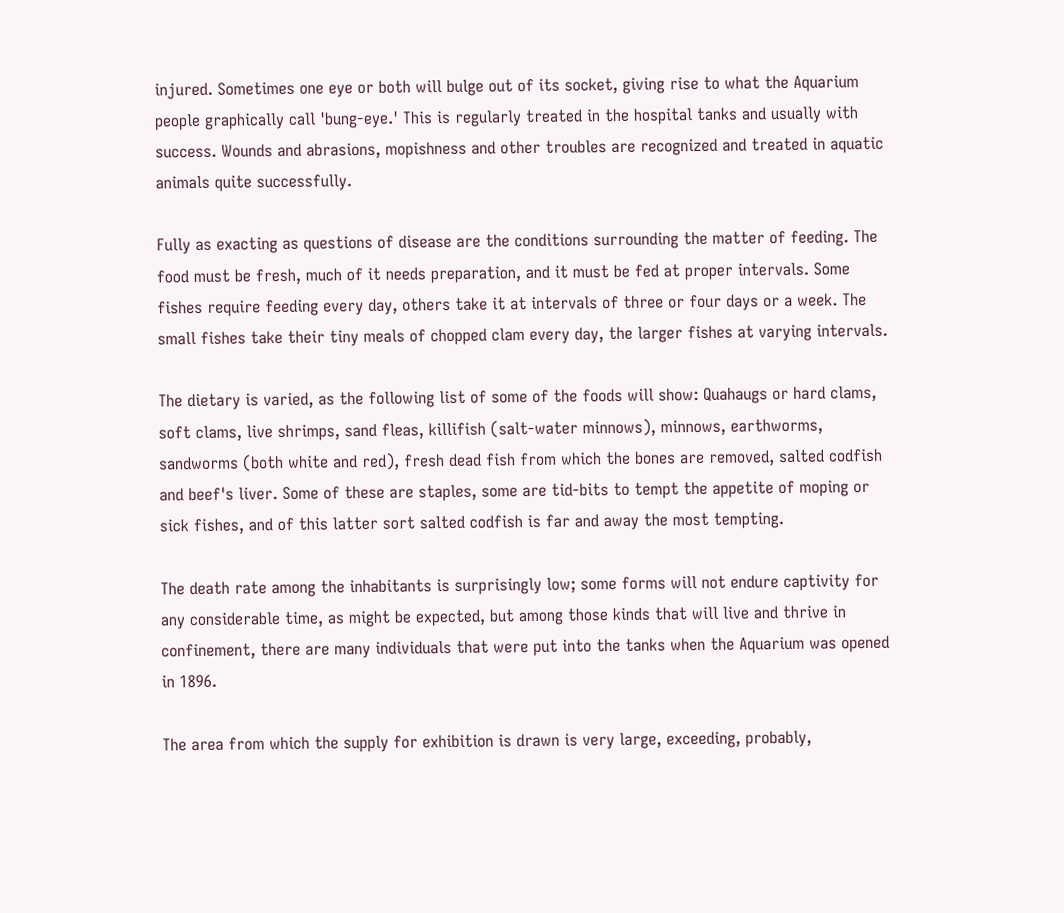injured. Sometimes one eye or both will bulge out of its socket, giving rise to what the Aquarium people graphically call 'bung-eye.' This is regularly treated in the hospital tanks and usually with success. Wounds and abrasions, mopishness and other troubles are recognized and treated in aquatic animals quite successfully.

Fully as exacting as questions of disease are the conditions surrounding the matter of feeding. The food must be fresh, much of it needs preparation, and it must be fed at proper intervals. Some fishes require feeding every day, others take it at intervals of three or four days or a week. The small fishes take their tiny meals of chopped clam every day, the larger fishes at varying intervals.

The dietary is varied, as the following list of some of the foods will show: Quahaugs or hard clams, soft clams, live shrimps, sand fleas, killifish (salt-water minnows), minnows, earthworms, sandworms (both white and red), fresh dead fish from which the bones are removed, salted codfish and beef's liver. Some of these are staples, some are tid-bits to tempt the appetite of moping or sick fishes, and of this latter sort salted codfish is far and away the most tempting.

The death rate among the inhabitants is surprisingly low; some forms will not endure captivity for any considerable time, as might be expected, but among those kinds that will live and thrive in confinement, there are many individuals that were put into the tanks when the Aquarium was opened in 1896.

The area from which the supply for exhibition is drawn is very large, exceeding, probably,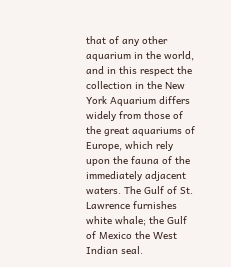that of any other aquarium in the world, and in this respect the collection in the New York Aquarium differs widely from those of the great aquariums of Europe, which rely upon the fauna of the immediately adjacent waters. The Gulf of St. Lawrence furnishes white whale; the Gulf of Mexico the West Indian seal.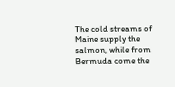The cold streams of Maine supply the salmon, while from Bermuda come the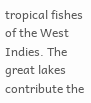tropical fishes of the West Indies. The great lakes contribute the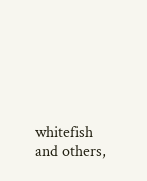whitefish and others,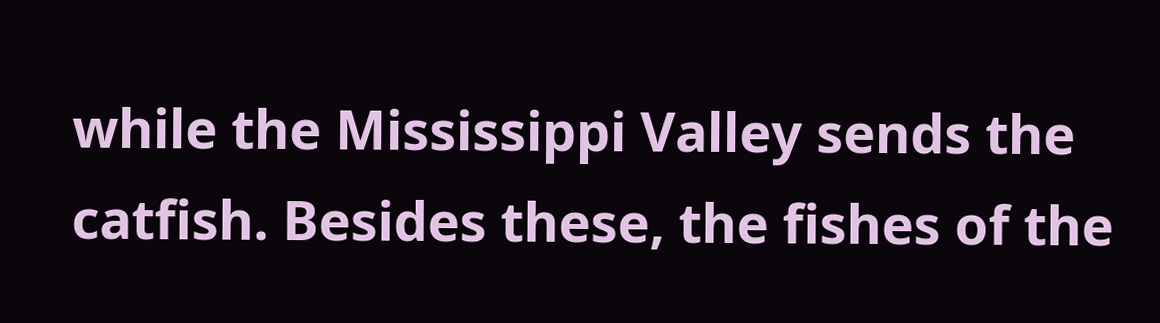while the Mississippi Valley sends the catfish. Besides these, the fishes of the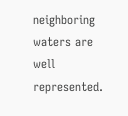neighboring waters are well represented.